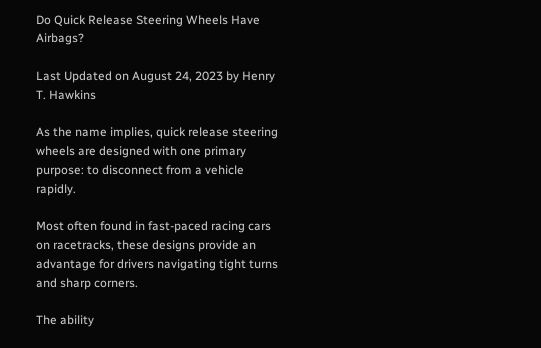Do Quick Release Steering Wheels Have Airbags?

Last Updated on August 24, 2023 by Henry T. Hawkins

As the name implies, quick release steering wheels are designed with one primary purpose: to disconnect from a vehicle rapidly.

Most often found in fast-paced racing cars on racetracks, these designs provide an advantage for drivers navigating tight turns and sharp corners.

The ability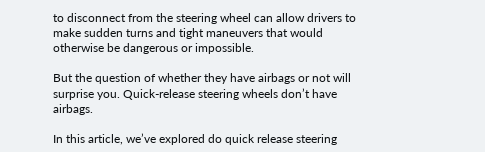to disconnect from the steering wheel can allow drivers to make sudden turns and tight maneuvers that would otherwise be dangerous or impossible.

But the question of whether they have airbags or not will surprise you. Quick-release steering wheels don’t have airbags.

In this article, we’ve explored do quick release steering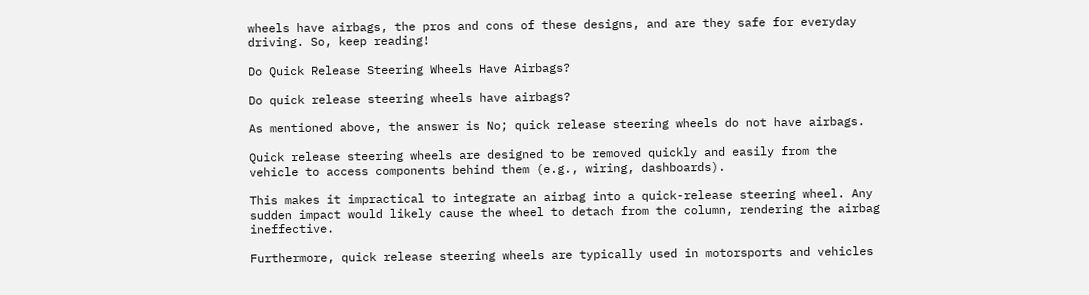wheels have airbags, the pros and cons of these designs, and are they safe for everyday driving. So, keep reading!

Do Quick Release Steering Wheels Have Airbags?

Do quick release steering wheels have airbags?

As mentioned above, the answer is No; quick release steering wheels do not have airbags.

Quick release steering wheels are designed to be removed quickly and easily from the vehicle to access components behind them (e.g., wiring, dashboards).

This makes it impractical to integrate an airbag into a quick-release steering wheel. Any sudden impact would likely cause the wheel to detach from the column, rendering the airbag ineffective.

Furthermore, quick release steering wheels are typically used in motorsports and vehicles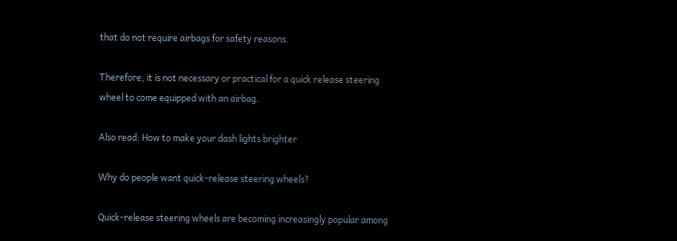that do not require airbags for safety reasons.

Therefore, it is not necessary or practical for a quick release steering wheel to come equipped with an airbag.

Also read: How to make your dash lights brighter

Why do people want quick-release steering wheels?

Quick-release steering wheels are becoming increasingly popular among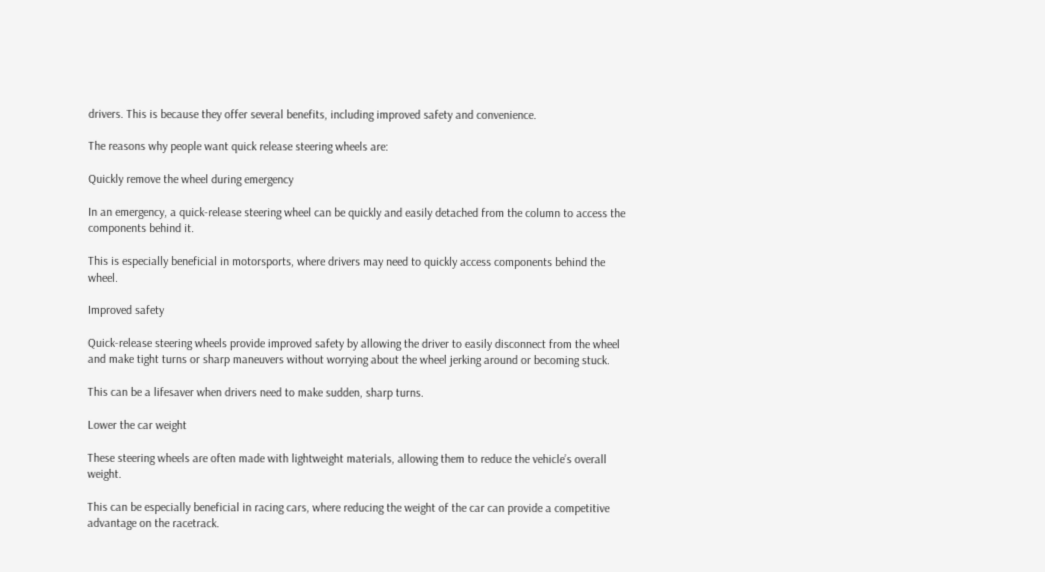drivers. This is because they offer several benefits, including improved safety and convenience.

The reasons why people want quick release steering wheels are:

Quickly remove the wheel during emergency

In an emergency, a quick-release steering wheel can be quickly and easily detached from the column to access the components behind it.

This is especially beneficial in motorsports, where drivers may need to quickly access components behind the wheel.

Improved safety

Quick-release steering wheels provide improved safety by allowing the driver to easily disconnect from the wheel and make tight turns or sharp maneuvers without worrying about the wheel jerking around or becoming stuck.

This can be a lifesaver when drivers need to make sudden, sharp turns.

Lower the car weight

These steering wheels are often made with lightweight materials, allowing them to reduce the vehicle’s overall weight.

This can be especially beneficial in racing cars, where reducing the weight of the car can provide a competitive advantage on the racetrack.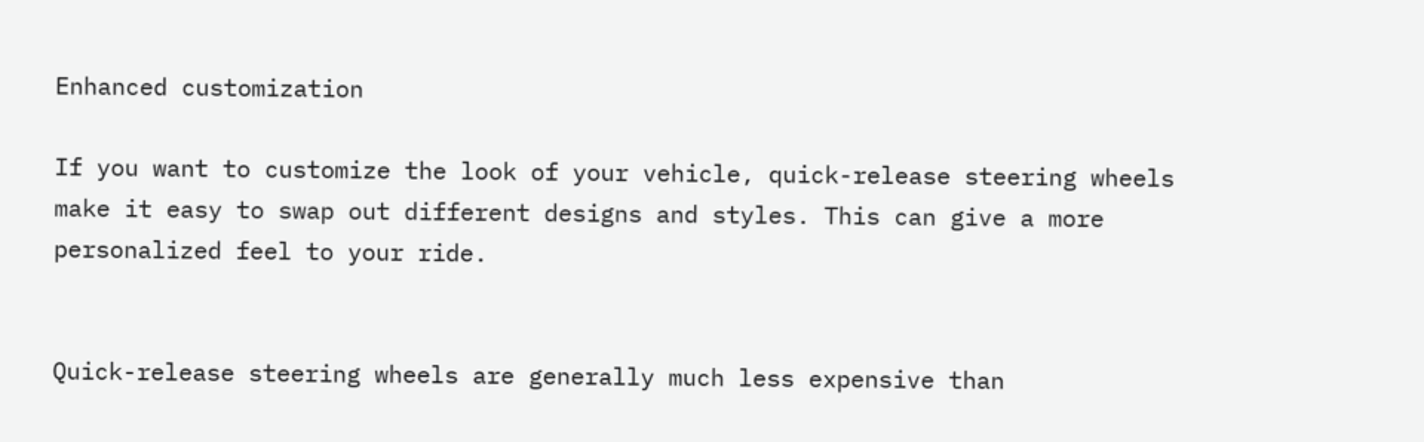Enhanced customization

If you want to customize the look of your vehicle, quick-release steering wheels make it easy to swap out different designs and styles. This can give a more personalized feel to your ride.


Quick-release steering wheels are generally much less expensive than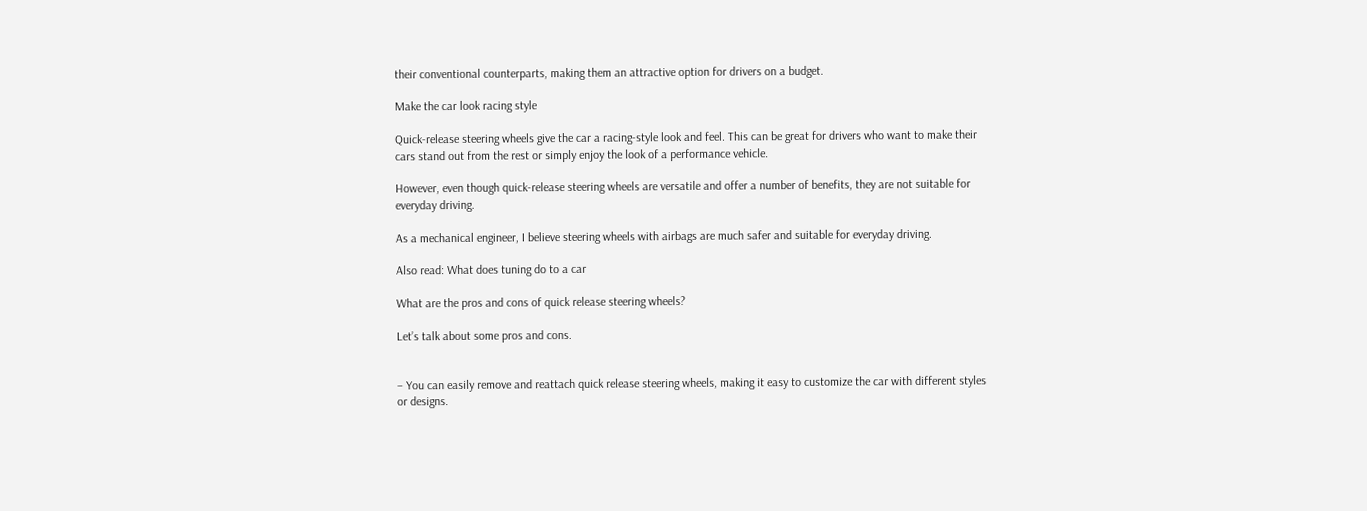their conventional counterparts, making them an attractive option for drivers on a budget.

Make the car look racing style

Quick-release steering wheels give the car a racing-style look and feel. This can be great for drivers who want to make their cars stand out from the rest or simply enjoy the look of a performance vehicle.

However, even though quick-release steering wheels are versatile and offer a number of benefits, they are not suitable for everyday driving.

As a mechanical engineer, I believe steering wheels with airbags are much safer and suitable for everyday driving.

Also read: What does tuning do to a car

What are the pros and cons of quick release steering wheels?

Let’s talk about some pros and cons.


– You can easily remove and reattach quick release steering wheels, making it easy to customize the car with different styles or designs.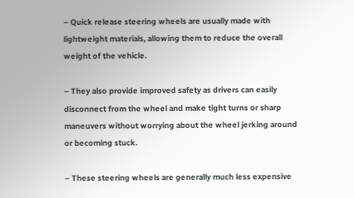– Quick release steering wheels are usually made with lightweight materials, allowing them to reduce the overall weight of the vehicle.

– They also provide improved safety as drivers can easily disconnect from the wheel and make tight turns or sharp maneuvers without worrying about the wheel jerking around or becoming stuck.

– These steering wheels are generally much less expensive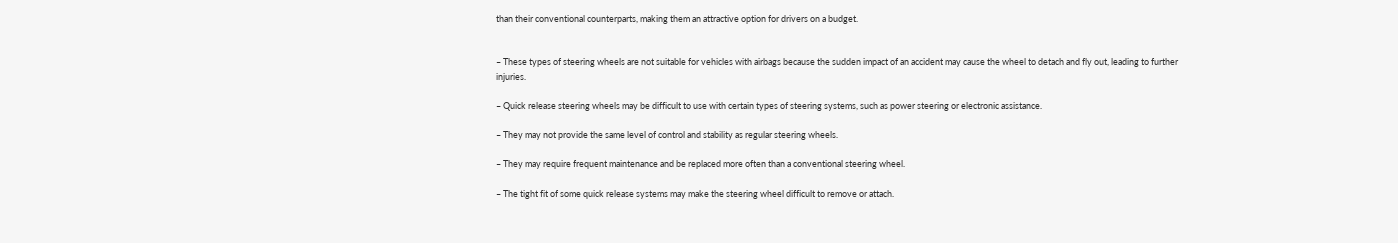than their conventional counterparts, making them an attractive option for drivers on a budget.


– These types of steering wheels are not suitable for vehicles with airbags because the sudden impact of an accident may cause the wheel to detach and fly out, leading to further injuries.

– Quick release steering wheels may be difficult to use with certain types of steering systems, such as power steering or electronic assistance.

– They may not provide the same level of control and stability as regular steering wheels.

– They may require frequent maintenance and be replaced more often than a conventional steering wheel.

– The tight fit of some quick release systems may make the steering wheel difficult to remove or attach.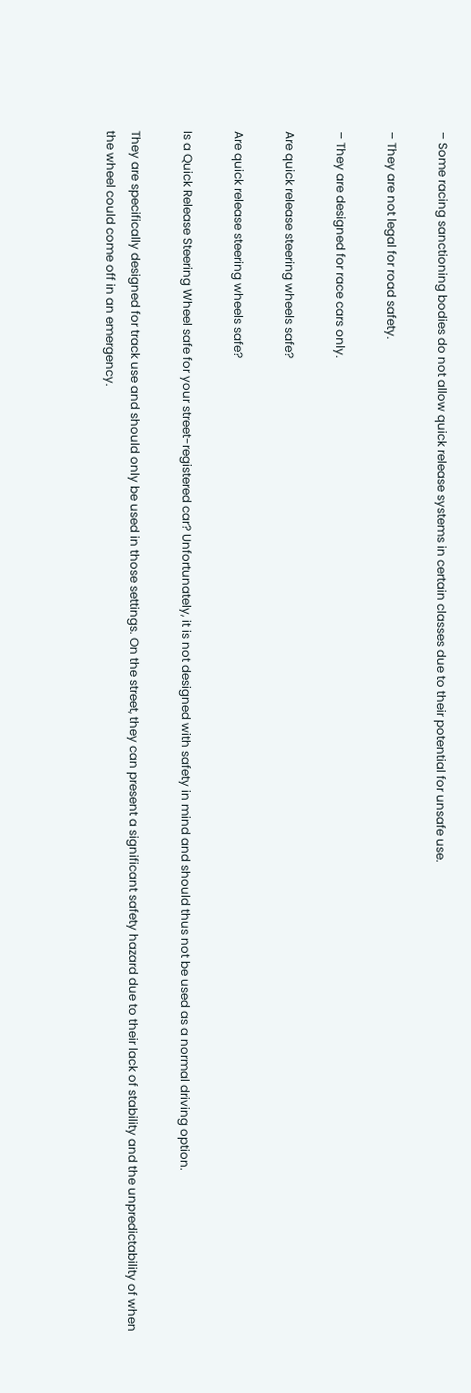– Some racing sanctioning bodies do not allow quick release systems in certain classes due to their potential for unsafe use.

– They are not legal for road safety.

– They are designed for race cars only.

Are quick release steering wheels safe?

Are quick release steering wheels safe?

Is a Quick Release Steering Wheel safe for your street-registered car? Unfortunately, it is not designed with safety in mind and should thus not be used as a normal driving option.

They are specifically designed for track use and should only be used in those settings. On the street, they can present a significant safety hazard due to their lack of stability and the unpredictability of when the wheel could come off in an emergency.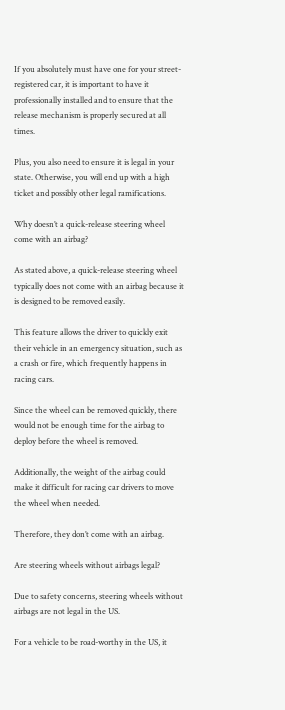If you absolutely must have one for your street-registered car, it is important to have it professionally installed and to ensure that the release mechanism is properly secured at all times.

Plus, you also need to ensure it is legal in your state. Otherwise, you will end up with a high ticket and possibly other legal ramifications.

Why doesn’t a quick-release steering wheel come with an airbag?

As stated above, a quick-release steering wheel typically does not come with an airbag because it is designed to be removed easily.

This feature allows the driver to quickly exit their vehicle in an emergency situation, such as a crash or fire, which frequently happens in racing cars.

Since the wheel can be removed quickly, there would not be enough time for the airbag to deploy before the wheel is removed.

Additionally, the weight of the airbag could make it difficult for racing car drivers to move the wheel when needed.

Therefore, they don’t come with an airbag.

Are steering wheels without airbags legal?

Due to safety concerns, steering wheels without airbags are not legal in the US.

For a vehicle to be road-worthy in the US, it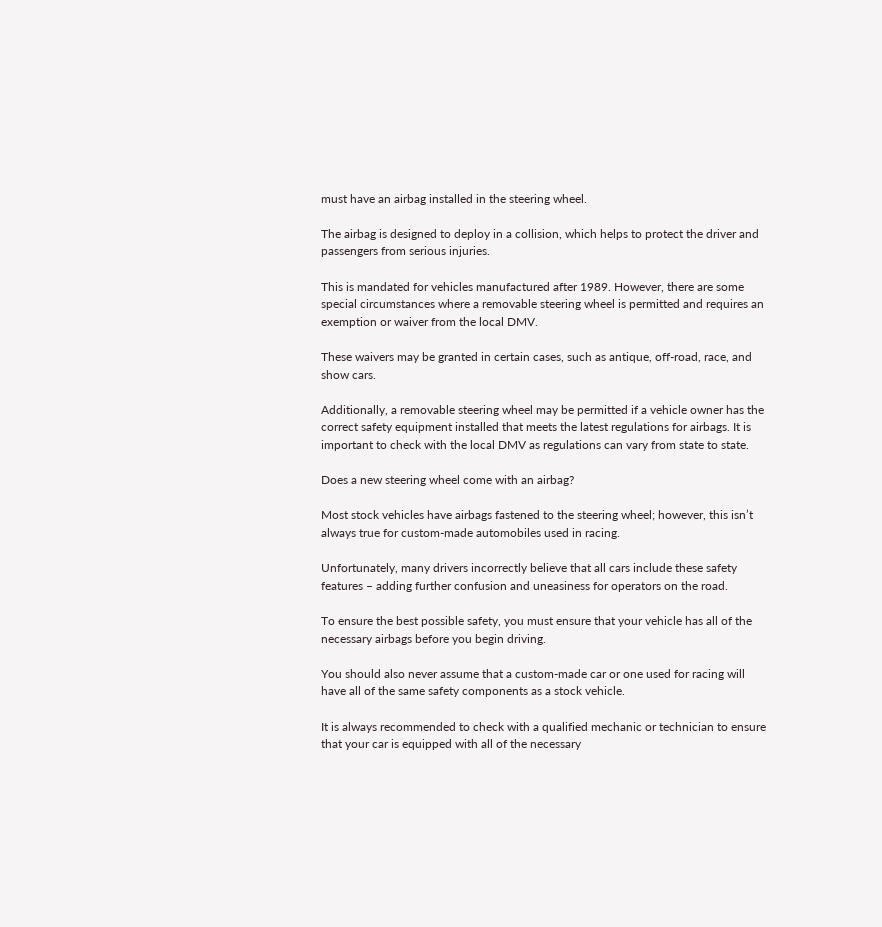must have an airbag installed in the steering wheel.

The airbag is designed to deploy in a collision, which helps to protect the driver and passengers from serious injuries.

This is mandated for vehicles manufactured after 1989. However, there are some special circumstances where a removable steering wheel is permitted and requires an exemption or waiver from the local DMV.

These waivers may be granted in certain cases, such as antique, off-road, race, and show cars.

Additionally, a removable steering wheel may be permitted if a vehicle owner has the correct safety equipment installed that meets the latest regulations for airbags. It is important to check with the local DMV as regulations can vary from state to state.

Does a new steering wheel come with an airbag?

Most stock vehicles have airbags fastened to the steering wheel; however, this isn’t always true for custom-made automobiles used in racing.

Unfortunately, many drivers incorrectly believe that all cars include these safety features – adding further confusion and uneasiness for operators on the road.

To ensure the best possible safety, you must ensure that your vehicle has all of the necessary airbags before you begin driving.

You should also never assume that a custom-made car or one used for racing will have all of the same safety components as a stock vehicle.

It is always recommended to check with a qualified mechanic or technician to ensure that your car is equipped with all of the necessary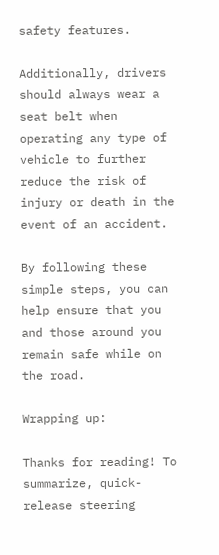safety features.

Additionally, drivers should always wear a seat belt when operating any type of vehicle to further reduce the risk of injury or death in the event of an accident.

By following these simple steps, you can help ensure that you and those around you remain safe while on the road.

Wrapping up:

Thanks for reading! To summarize, quick-release steering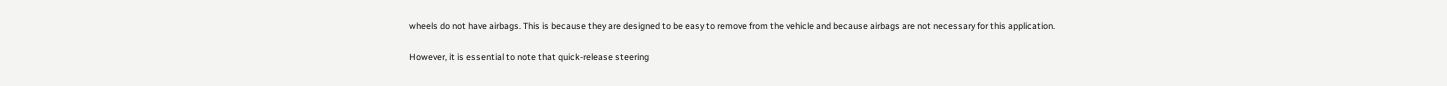wheels do not have airbags. This is because they are designed to be easy to remove from the vehicle and because airbags are not necessary for this application.

However, it is essential to note that quick-release steering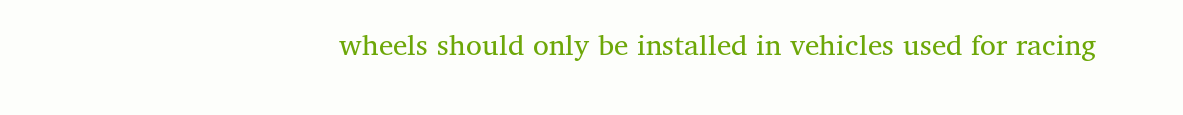wheels should only be installed in vehicles used for racing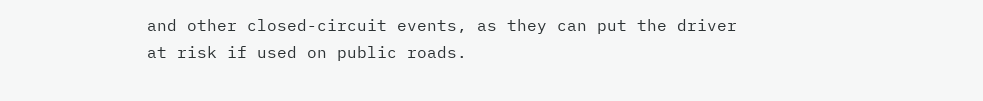and other closed-circuit events, as they can put the driver at risk if used on public roads.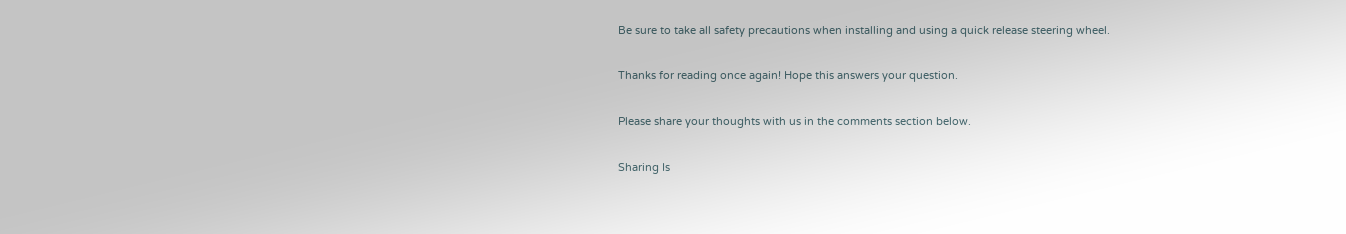Be sure to take all safety precautions when installing and using a quick release steering wheel.

Thanks for reading once again! Hope this answers your question.

Please share your thoughts with us in the comments section below.

Sharing Is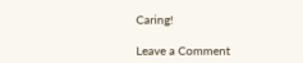Caring!

Leave a Comment